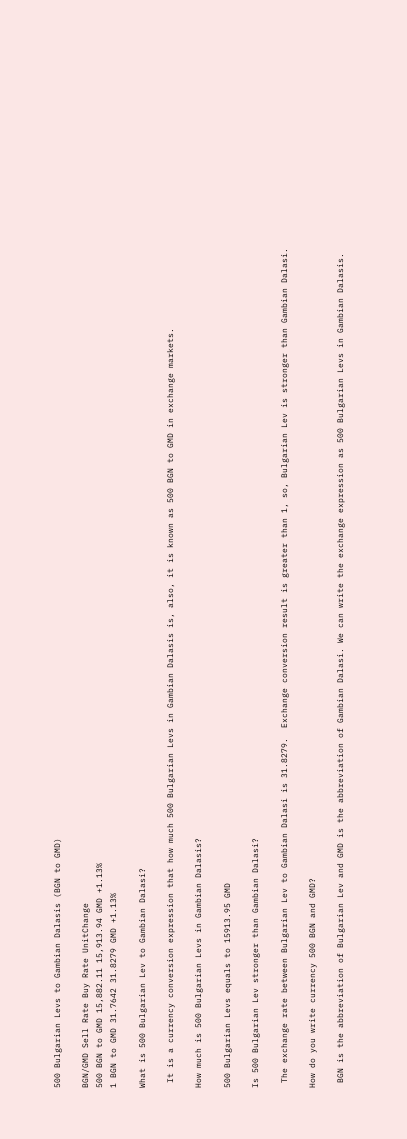500 Bulgarian Levs to Gambian Dalasis (BGN to GMD)

BGN/GMD Sell Rate Buy Rate UnitChange
500 BGN to GMD 15,882.11 15,913.94 GMD +1.13%
1 BGN to GMD 31.7642 31.8279 GMD +1.13%

What is 500 Bulgarian Lev to Gambian Dalasi?

 It is a currency conversion expression that how much 500 Bulgarian Levs in Gambian Dalasis is, also, it is known as 500 BGN to GMD in exchange markets.

How much is 500 Bulgarian Levs in Gambian Dalasis?

500 Bulgarian Levs equals to 15913.95 GMD

Is 500 Bulgarian Lev stronger than Gambian Dalasi?

 The exchange rate between Bulgarian Lev to Gambian Dalasi is 31.8279.  Exchange conversion result is greater than 1, so, Bulgarian Lev is stronger than Gambian Dalasi.

How do you write currency 500 BGN and GMD?

 BGN is the abbreviation of Bulgarian Lev and GMD is the abbreviation of Gambian Dalasi. We can write the exchange expression as 500 Bulgarian Levs in Gambian Dalasis.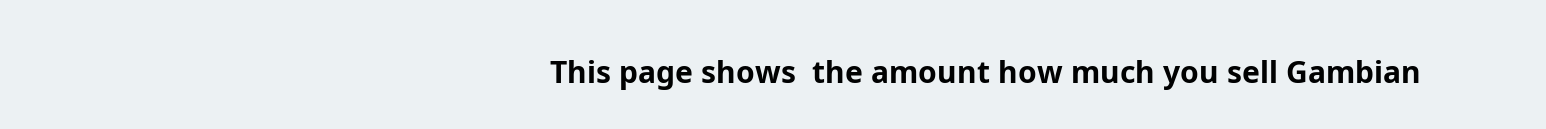This page shows  the amount how much you sell Gambian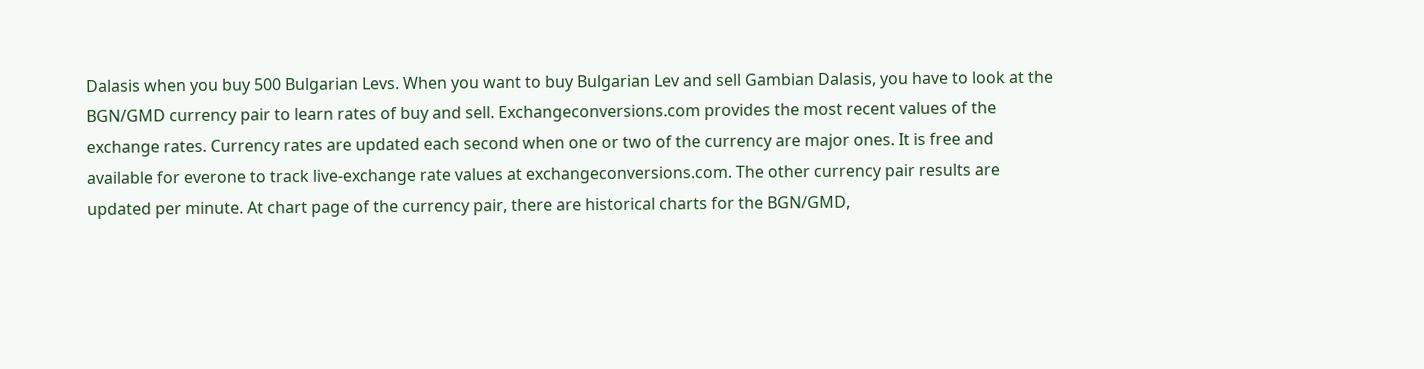Dalasis when you buy 500 Bulgarian Levs. When you want to buy Bulgarian Lev and sell Gambian Dalasis, you have to look at the BGN/GMD currency pair to learn rates of buy and sell. Exchangeconversions.com provides the most recent values of the exchange rates. Currency rates are updated each second when one or two of the currency are major ones. It is free and available for everone to track live-exchange rate values at exchangeconversions.com. The other currency pair results are updated per minute. At chart page of the currency pair, there are historical charts for the BGN/GMD,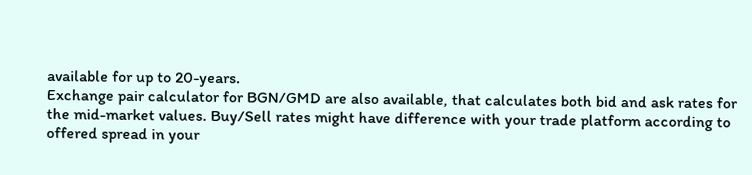available for up to 20-years.
Exchange pair calculator for BGN/GMD are also available, that calculates both bid and ask rates for the mid-market values. Buy/Sell rates might have difference with your trade platform according to offered spread in your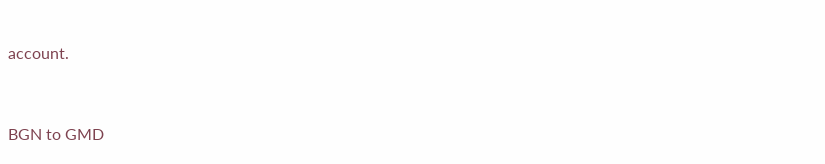account.


BGN to GMD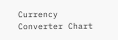Currency Converter Chart